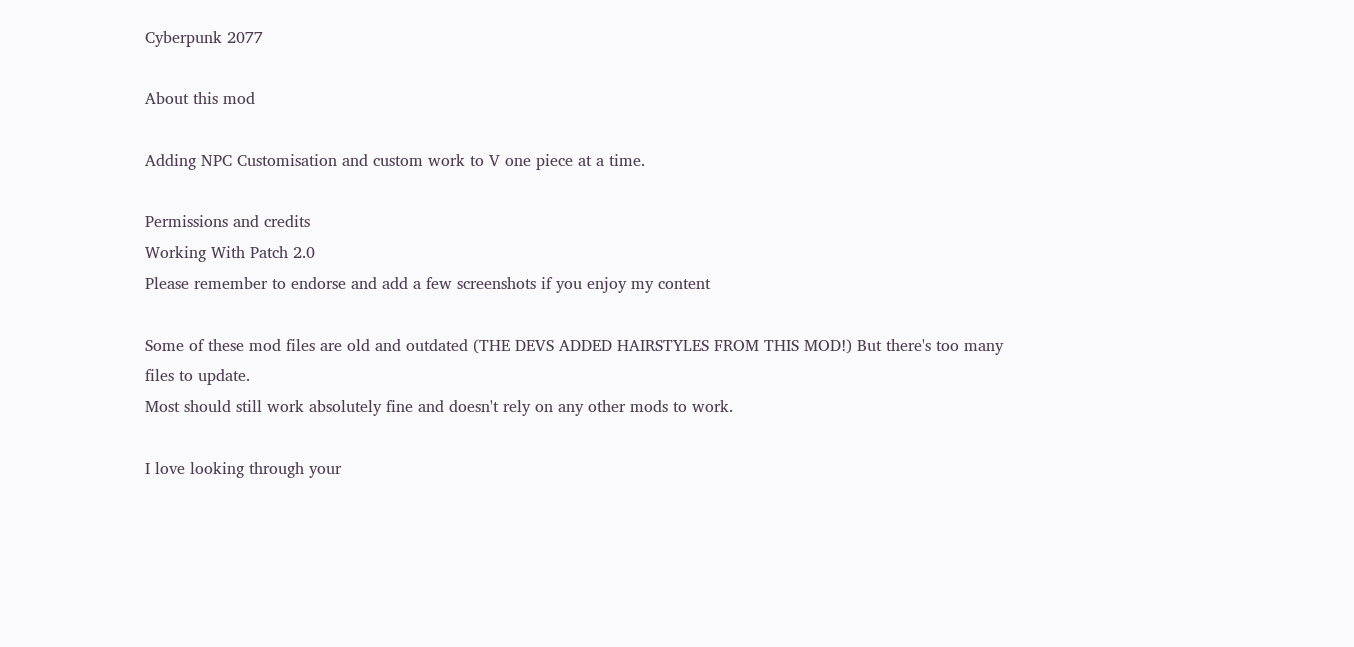Cyberpunk 2077

About this mod

Adding NPC Customisation and custom work to V one piece at a time.

Permissions and credits
Working With Patch 2.0
Please remember to endorse and add a few screenshots if you enjoy my content

Some of these mod files are old and outdated (THE DEVS ADDED HAIRSTYLES FROM THIS MOD!) But there's too many files to update.
Most should still work absolutely fine and doesn't rely on any other mods to work.

I love looking through your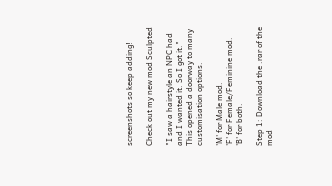screenshots so keep adding!

Check out my new mod Sculpted

"I saw a hairstyle an NPC had and I wanted it. So I got it."
This opened a doorway to many customisation options.

'M' for Male mod.
'F' for Female/Feminine mod.
'B' for both.

Step 1: Download the .rar of the mod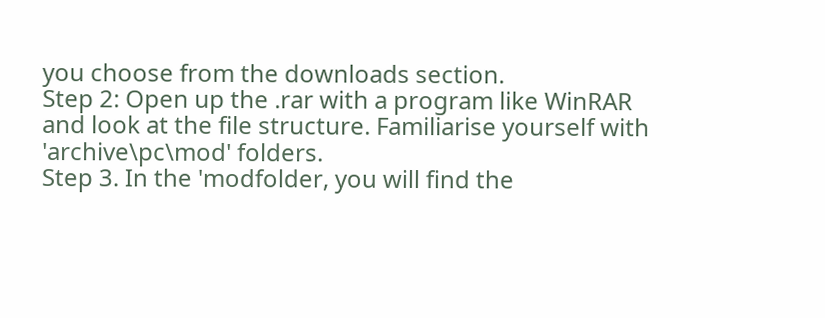you choose from the downloads section.
Step 2: Open up the .rar with a program like WinRAR and look at the file structure. Familiarise yourself with 'archive\pc\mod' folders.
Step 3. In the 'modfolder, you will find the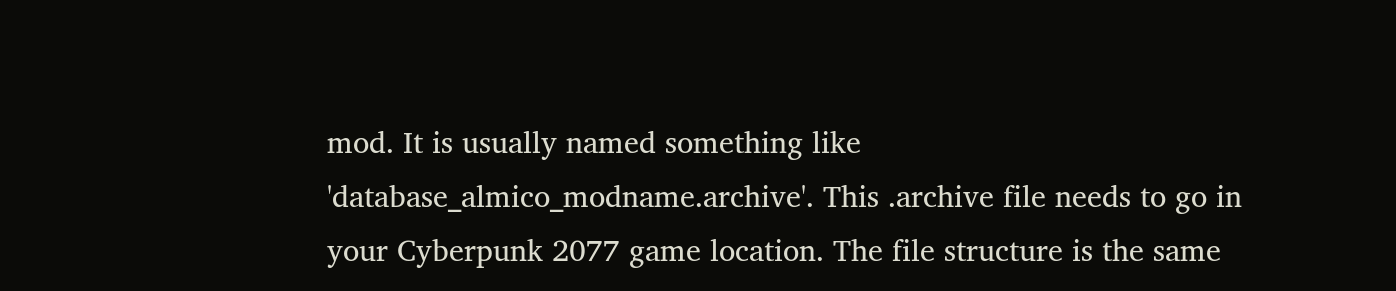mod. It is usually named something like 'database_almico_modname.archive'. This .archive file needs to go in your Cyberpunk 2077 game location. The file structure is the same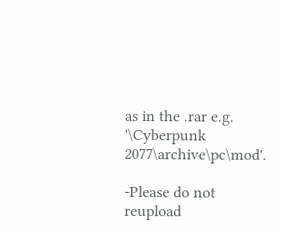as in the .rar e.g. '\Cyberpunk 2077\archive\pc\mod'.

-Please do not reupload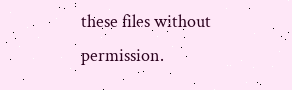these files without permission.